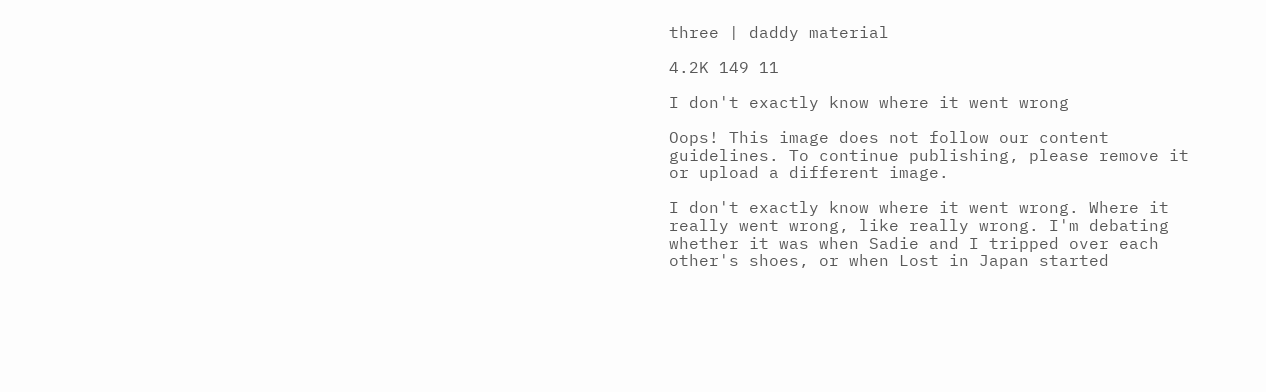three | daddy material

4.2K 149 11

I don't exactly know where it went wrong

Oops! This image does not follow our content guidelines. To continue publishing, please remove it or upload a different image.

I don't exactly know where it went wrong. Where it really went wrong, like really wrong. I'm debating whether it was when Sadie and I tripped over each other's shoes, or when Lost in Japan started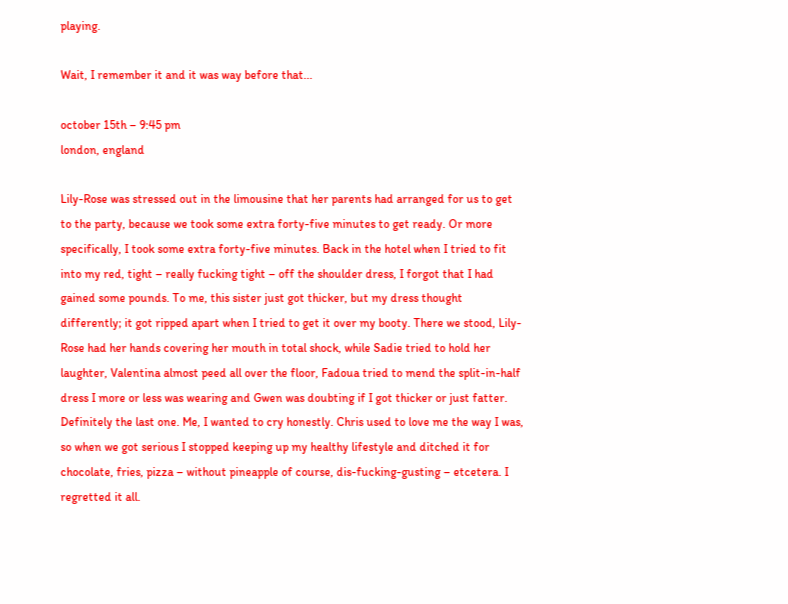playing.

Wait, I remember it and it was way before that...

october 15th – 9:45 pm
london, england

Lily-Rose was stressed out in the limousine that her parents had arranged for us to get to the party, because we took some extra forty-five minutes to get ready. Or more specifically, I took some extra forty-five minutes. Back in the hotel when I tried to fit into my red, tight – really fucking tight – off the shoulder dress, I forgot that I had gained some pounds. To me, this sister just got thicker, but my dress thought differently; it got ripped apart when I tried to get it over my booty. There we stood, Lily-Rose had her hands covering her mouth in total shock, while Sadie tried to hold her laughter, Valentina almost peed all over the floor, Fadoua tried to mend the split-in-half dress I more or less was wearing and Gwen was doubting if I got thicker or just fatter. Definitely the last one. Me, I wanted to cry honestly. Chris used to love me the way I was, so when we got serious I stopped keeping up my healthy lifestyle and ditched it for chocolate, fries, pizza – without pineapple of course, dis-fucking-gusting – etcetera. I regretted it all.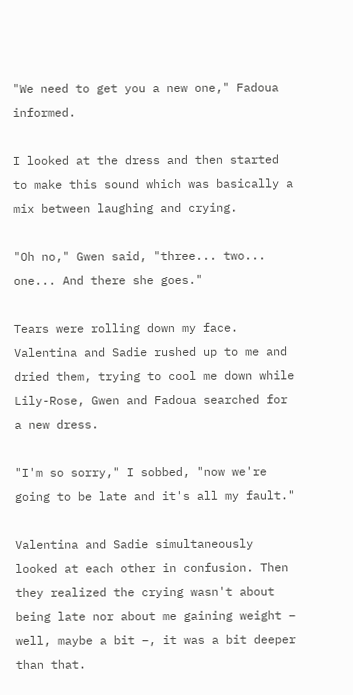"We need to get you a new one," Fadoua informed.

I looked at the dress and then started to make this sound which was basically a mix between laughing and crying.

"Oh no," Gwen said, "three... two... one... And there she goes."

Tears were rolling down my face. Valentina and Sadie rushed up to me and dried them, trying to cool me down while Lily-Rose, Gwen and Fadoua searched for a new dress.

"I'm so sorry," I sobbed, "now we're going to be late and it's all my fault."

Valentina and Sadie simultaneously looked at each other in confusion. Then they realized the crying wasn't about being late nor about me gaining weight – well, maybe a bit –, it was a bit deeper than that.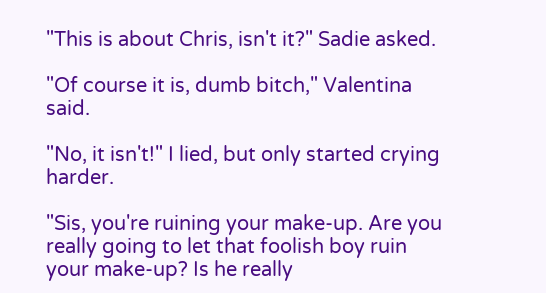"This is about Chris, isn't it?" Sadie asked.

"Of course it is, dumb bitch," Valentina said.

"No, it isn't!" I lied, but only started crying harder.

"Sis, you're ruining your make-up. Are you really going to let that foolish boy ruin your make-up? Is he really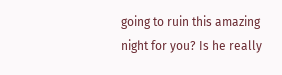going to ruin this amazing night for you? Is he really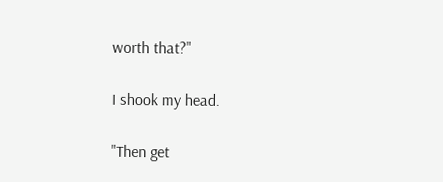worth that?"

I shook my head.

"Then get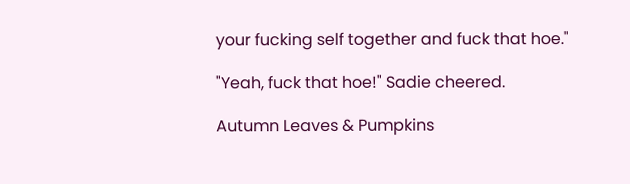your fucking self together and fuck that hoe."

"Yeah, fuck that hoe!" Sadie cheered.

Autumn Leaves & Pumpkins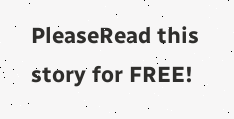PleaseRead this story for FREE!